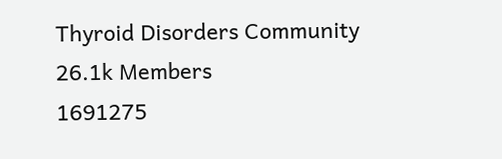Thyroid Disorders Community
26.1k Members
1691275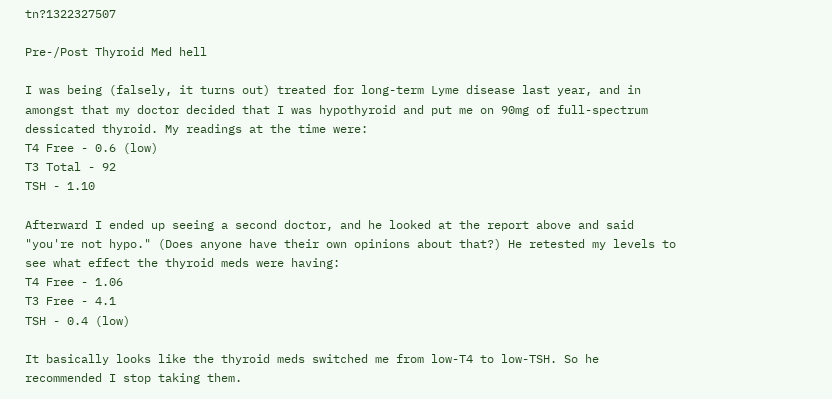tn?1322327507

Pre-/Post Thyroid Med hell

I was being (falsely, it turns out) treated for long-term Lyme disease last year, and in amongst that my doctor decided that I was hypothyroid and put me on 90mg of full-spectrum dessicated thyroid. My readings at the time were:
T4 Free - 0.6 (low)
T3 Total - 92
TSH - 1.10

Afterward I ended up seeing a second doctor, and he looked at the report above and said "you're not hypo." (Does anyone have their own opinions about that?) He retested my levels to see what effect the thyroid meds were having:
T4 Free - 1.06
T3 Free - 4.1
TSH - 0.4 (low)

It basically looks like the thyroid meds switched me from low-T4 to low-TSH. So he recommended I stop taking them.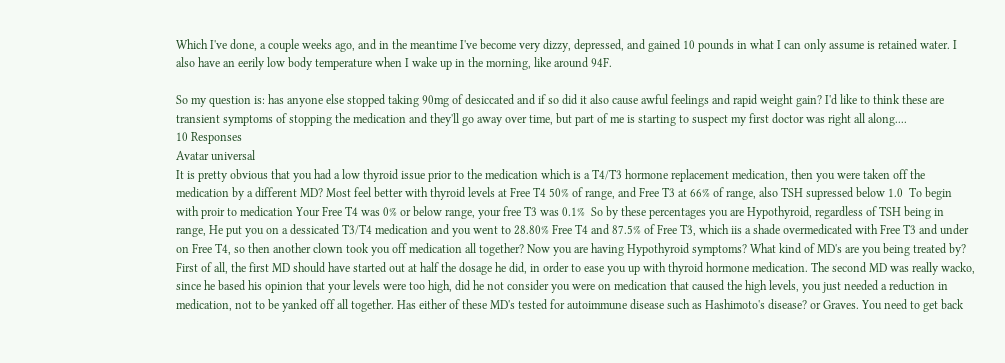Which I've done, a couple weeks ago, and in the meantime I've become very dizzy, depressed, and gained 10 pounds in what I can only assume is retained water. I also have an eerily low body temperature when I wake up in the morning, like around 94F.

So my question is: has anyone else stopped taking 90mg of desiccated and if so did it also cause awful feelings and rapid weight gain? I'd like to think these are transient symptoms of stopping the medication and they'll go away over time, but part of me is starting to suspect my first doctor was right all along....
10 Responses
Avatar universal
It is pretty obvious that you had a low thyroid issue prior to the medication which is a T4/T3 hormone replacement medication, then you were taken off the medication by a different MD? Most feel better with thyroid levels at Free T4 50% of range, and Free T3 at 66% of range, also TSH supressed below 1.0  To begin with proir to medication Your Free T4 was 0% or below range, your free T3 was 0.1%  So by these percentages you are Hypothyroid, regardless of TSH being in range, He put you on a dessicated T3/T4 medication and you went to 28.80% Free T4 and 87.5% of Free T3, which iis a shade overmedicated with Free T3 and under on Free T4, so then another clown took you off medication all together? Now you are having Hypothyroid symptoms? What kind of MD's are you being treated by? First of all, the first MD should have started out at half the dosage he did, in order to ease you up with thyroid hormone medication. The second MD was really wacko, since he based his opinion that your levels were too high, did he not consider you were on medication that caused the high levels, you just needed a reduction in medication, not to be yanked off all together. Has either of these MD's tested for autoimmune disease such as Hashimoto's disease? or Graves. You need to get back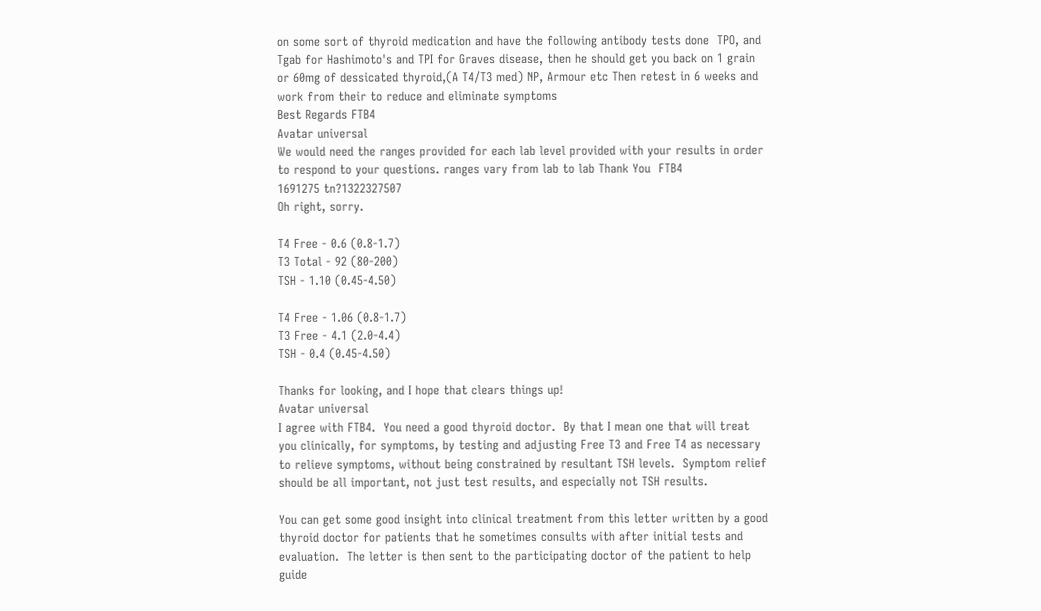on some sort of thyroid medication and have the following antibody tests done  TPO, and Tgab for Hashimoto's and TPI for Graves disease, then he should get you back on 1 grain or 60mg of dessicated thyroid,(A T4/T3 med) NP, Armour etc Then retest in 6 weeks and work from their to reduce and eliminate symptoms
Best Regards FTB4
Avatar universal
We would need the ranges provided for each lab level provided with your results in order to respond to your questions. ranges vary from lab to lab Thank You  FTB4
1691275 tn?1322327507
Oh right, sorry.

T4 Free - 0.6 (0.8-1.7)
T3 Total - 92 (80-200)
TSH - 1.10 (0.45-4.50)

T4 Free - 1.06 (0.8-1.7)
T3 Free - 4.1 (2.0-4.4)
TSH - 0.4 (0.45-4.50)

Thanks for looking, and I hope that clears things up!
Avatar universal
I agree with FTB4.  You need a good thyroid doctor.  By that I mean one that will treat you clinically, for symptoms, by testing and adjusting Free T3 and Free T4 as necessary to relieve symptoms, without being constrained by resultant TSH levels.  Symptom relief should be all important, not just test results, and especially not TSH results.

You can get some good insight into clinical treatment from this letter written by a good thyroid doctor for patients that he sometimes consults with after initial tests and evaluation.  The letter is then sent to the participating doctor of the patient to help guide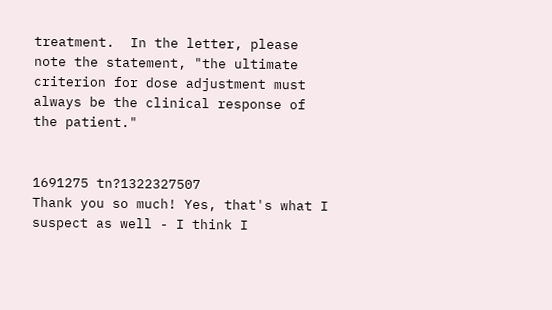treatment.  In the letter, please note the statement, "the ultimate criterion for dose adjustment must always be the clinical response of the patient."


1691275 tn?1322327507
Thank you so much! Yes, that's what I suspect as well - I think I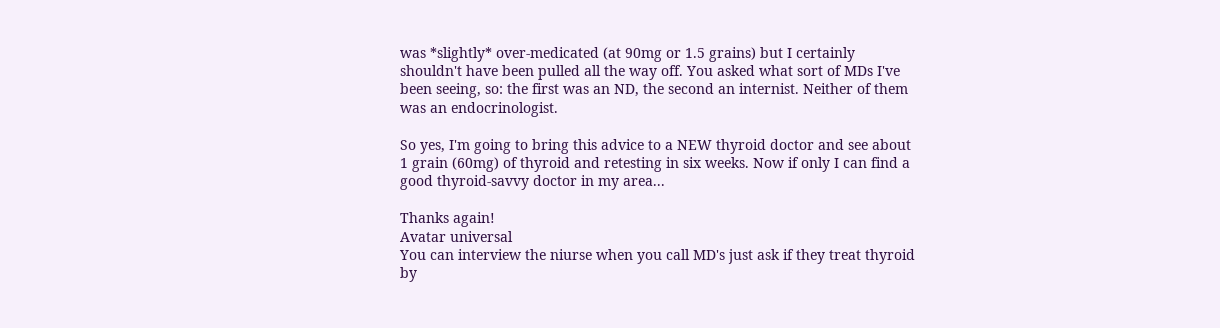was *slightly* over-medicated (at 90mg or 1.5 grains) but I certainly shouldn't have been pulled all the way off. You asked what sort of MDs I've been seeing, so: the first was an ND, the second an internist. Neither of them was an endocrinologist.

So yes, I'm going to bring this advice to a NEW thyroid doctor and see about 1 grain (60mg) of thyroid and retesting in six weeks. Now if only I can find a good thyroid-savvy doctor in my area...

Thanks again!
Avatar universal
You can interview the niurse when you call MD's just ask if they treat thyroid by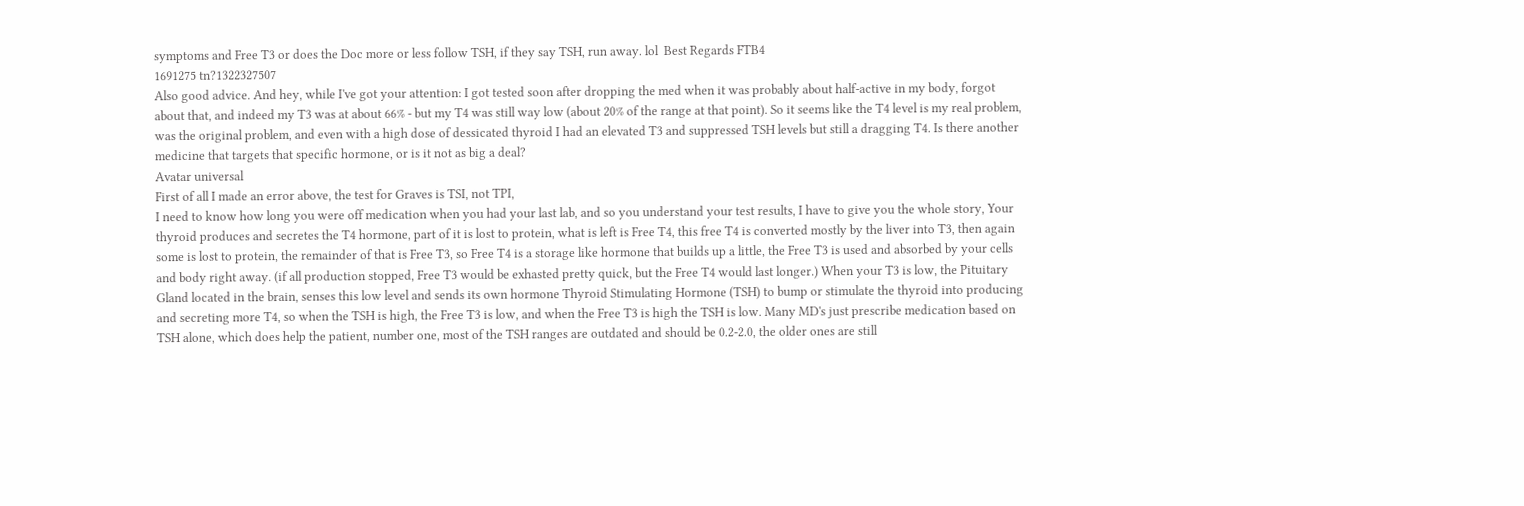symptoms and Free T3 or does the Doc more or less follow TSH, if they say TSH, run away. lol  Best Regards FTB4
1691275 tn?1322327507
Also good advice. And hey, while I've got your attention: I got tested soon after dropping the med when it was probably about half-active in my body, forgot about that, and indeed my T3 was at about 66% - but my T4 was still way low (about 20% of the range at that point). So it seems like the T4 level is my real problem, was the original problem, and even with a high dose of dessicated thyroid I had an elevated T3 and suppressed TSH levels but still a dragging T4. Is there another medicine that targets that specific hormone, or is it not as big a deal?
Avatar universal
First of all I made an error above, the test for Graves is TSI, not TPI,
I need to know how long you were off medication when you had your last lab, and so you understand your test results, I have to give you the whole story, Your thyroid produces and secretes the T4 hormone, part of it is lost to protein, what is left is Free T4, this free T4 is converted mostly by the liver into T3, then again some is lost to protein, the remainder of that is Free T3, so Free T4 is a storage like hormone that builds up a little, the Free T3 is used and absorbed by your cells and body right away. (if all production stopped, Free T3 would be exhasted pretty quick, but the Free T4 would last longer.) When your T3 is low, the Pituitary Gland located in the brain, senses this low level and sends its own hormone Thyroid Stimulating Hormone (TSH) to bump or stimulate the thyroid into producing and secreting more T4, so when the TSH is high, the Free T3 is low, and when the Free T3 is high the TSH is low. Many MD's just prescribe medication based on TSH alone, which does help the patient, number one, most of the TSH ranges are outdated and should be 0.2-2.0, the older ones are still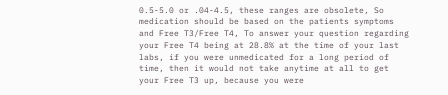0.5-5.0 or .04-4.5, these ranges are obsolete, So medication should be based on the patients symptoms and Free T3/Free T4, To answer your question regarding your Free T4 being at 28.8% at the time of your last labs, if you were unmedicated for a long period of time, then it would not take anytime at all to get your Free T3 up, because you were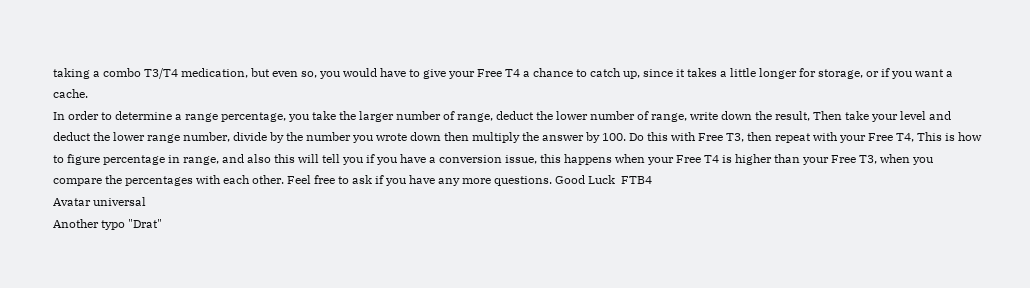taking a combo T3/T4 medication, but even so, you would have to give your Free T4 a chance to catch up, since it takes a little longer for storage, or if you want a cache.
In order to determine a range percentage, you take the larger number of range, deduct the lower number of range, write down the result, Then take your level and deduct the lower range number, divide by the number you wrote down then multiply the answer by 100. Do this with Free T3, then repeat with your Free T4, This is how to figure percentage in range, and also this will tell you if you have a conversion issue, this happens when your Free T4 is higher than your Free T3, when you compare the percentages with each other. Feel free to ask if you have any more questions. Good Luck  FTB4
Avatar universal
Another typo "Drat"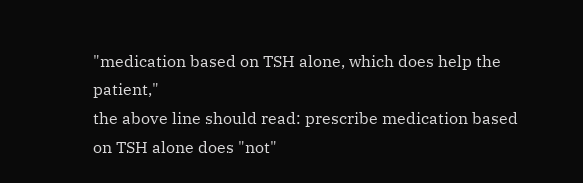"medication based on TSH alone, which does help the patient,"
the above line should read: prescribe medication based on TSH alone does "not"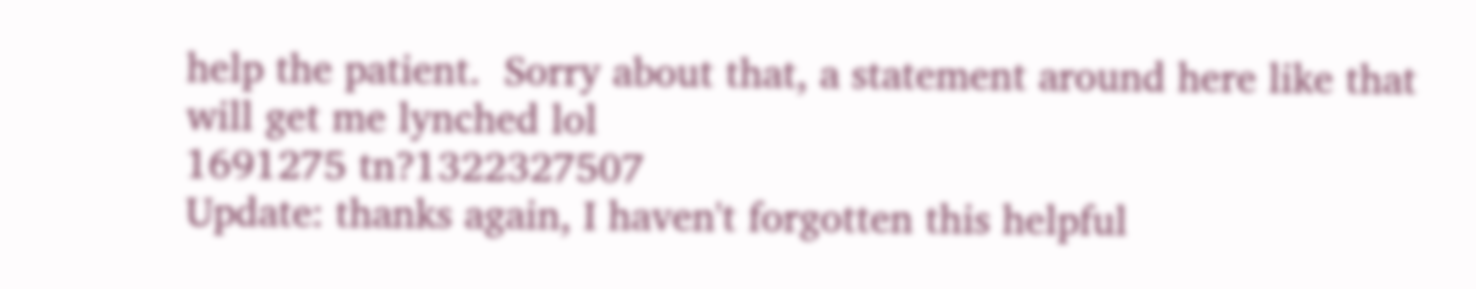help the patient.  Sorry about that, a statement around here like that will get me lynched lol
1691275 tn?1322327507
Update: thanks again, I haven't forgotten this helpful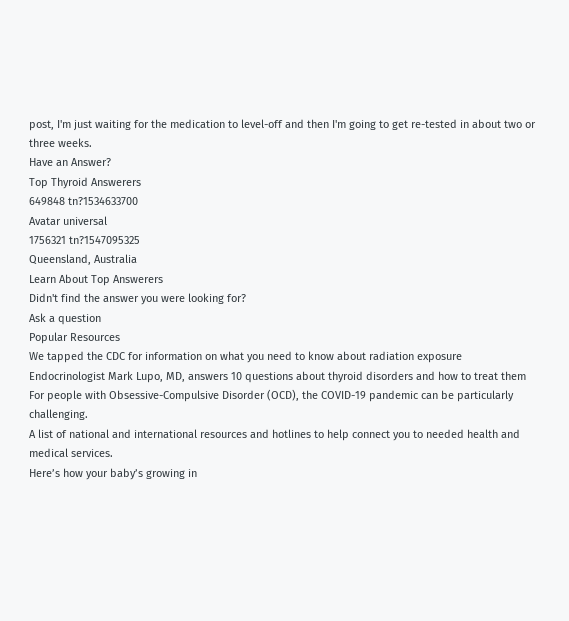post, I'm just waiting for the medication to level-off and then I'm going to get re-tested in about two or three weeks.
Have an Answer?
Top Thyroid Answerers
649848 tn?1534633700
Avatar universal
1756321 tn?1547095325
Queensland, Australia
Learn About Top Answerers
Didn't find the answer you were looking for?
Ask a question
Popular Resources
We tapped the CDC for information on what you need to know about radiation exposure
Endocrinologist Mark Lupo, MD, answers 10 questions about thyroid disorders and how to treat them
For people with Obsessive-Compulsive Disorder (OCD), the COVID-19 pandemic can be particularly challenging.
A list of national and international resources and hotlines to help connect you to needed health and medical services.
Here’s how your baby’s growing in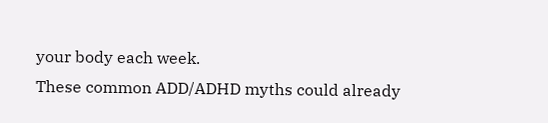your body each week.
These common ADD/ADHD myths could already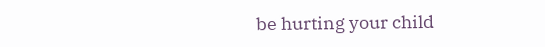be hurting your child